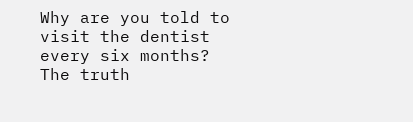Why are you told to visit the dentist every six months? The truth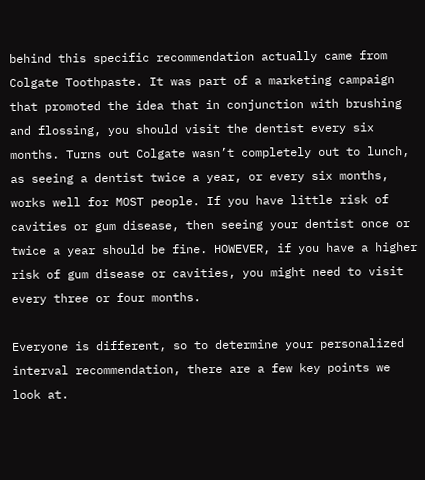behind this specific recommendation actually came from Colgate Toothpaste. It was part of a marketing campaign that promoted the idea that in conjunction with brushing and flossing, you should visit the dentist every six months. Turns out Colgate wasn’t completely out to lunch, as seeing a dentist twice a year, or every six months, works well for MOST people. If you have little risk of cavities or gum disease, then seeing your dentist once or twice a year should be fine. HOWEVER, if you have a higher risk of gum disease or cavities, you might need to visit every three or four months.

Everyone is different, so to determine your personalized interval recommendation, there are a few key points we look at.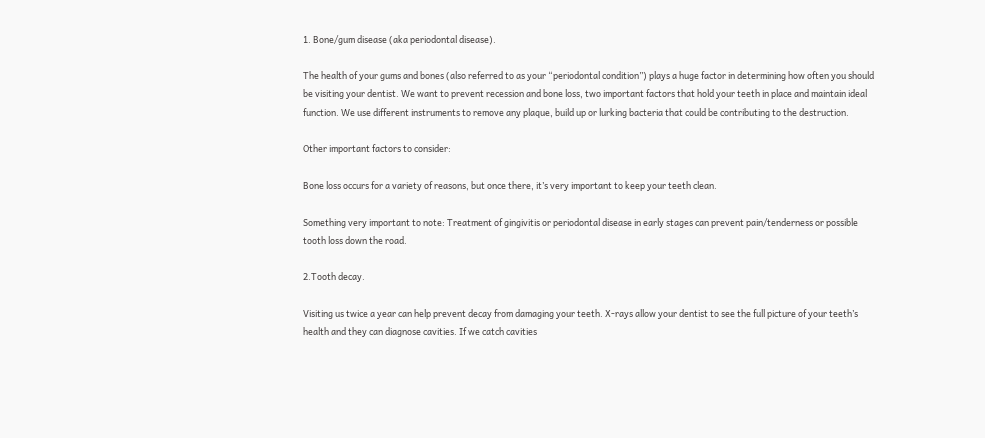1. Bone/gum disease (aka periodontal disease).

The health of your gums and bones (also referred to as your “periodontal condition”) plays a huge factor in determining how often you should be visiting your dentist. We want to prevent recession and bone loss, two important factors that hold your teeth in place and maintain ideal function. We use different instruments to remove any plaque, build up or lurking bacteria that could be contributing to the destruction.

Other important factors to consider:

Bone loss occurs for a variety of reasons, but once there, it’s very important to keep your teeth clean.

Something very important to note: Treatment of gingivitis or periodontal disease in early stages can prevent pain/tenderness or possible tooth loss down the road.

2.Tooth decay.

Visiting us twice a year can help prevent decay from damaging your teeth. X-rays allow your dentist to see the full picture of your teeth’s health and they can diagnose cavities. If we catch cavities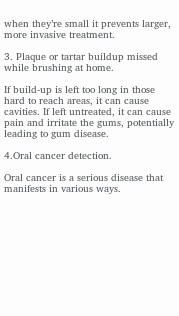when they’re small it prevents larger, more invasive treatment.

3. Plaque or tartar buildup missed while brushing at home.

If build-up is left too long in those hard to reach areas, it can cause cavities. If left untreated, it can cause pain and irritate the gums, potentially leading to gum disease.

4.Oral cancer detection.

Oral cancer is a serious disease that manifests in various ways.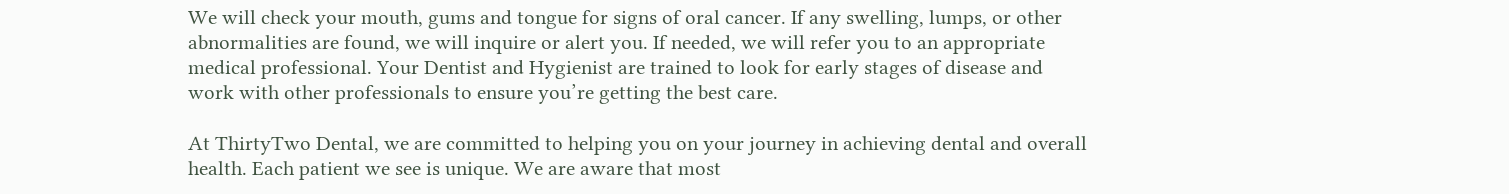We will check your mouth, gums and tongue for signs of oral cancer. If any swelling, lumps, or other abnormalities are found, we will inquire or alert you. If needed, we will refer you to an appropriate medical professional. Your Dentist and Hygienist are trained to look for early stages of disease and work with other professionals to ensure you’re getting the best care.

At ThirtyTwo Dental, we are committed to helping you on your journey in achieving dental and overall health. Each patient we see is unique. We are aware that most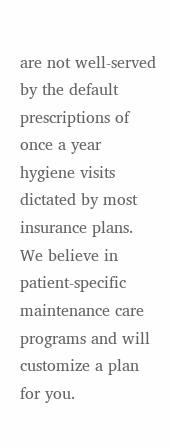are not well-served by the default prescriptions of once a year hygiene visits dictated by most insurance plans. We believe in patient-specific maintenance care programs and will customize a plan for you.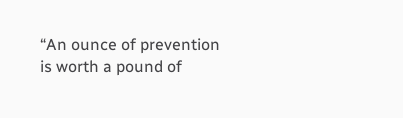“An ounce of prevention is worth a pound of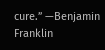cure.” —Benjamin Franklin